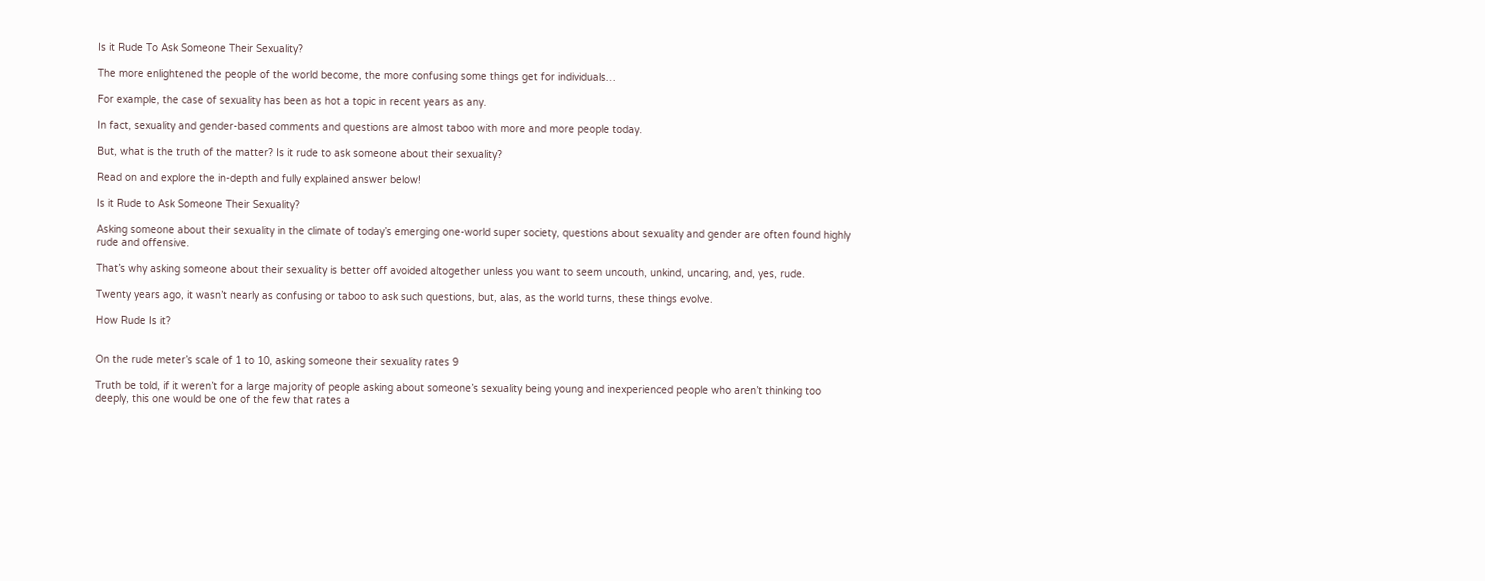Is it Rude To Ask Someone Their Sexuality?

The more enlightened the people of the world become, the more confusing some things get for individuals…

For example, the case of sexuality has been as hot a topic in recent years as any.

In fact, sexuality and gender-based comments and questions are almost taboo with more and more people today.

But, what is the truth of the matter? Is it rude to ask someone about their sexuality?

Read on and explore the in-depth and fully explained answer below!

Is it Rude to Ask Someone Their Sexuality?

Asking someone about their sexuality in the climate of today’s emerging one-world super society, questions about sexuality and gender are often found highly rude and offensive.

That’s why asking someone about their sexuality is better off avoided altogether unless you want to seem uncouth, unkind, uncaring, and, yes, rude.

Twenty years ago, it wasn’t nearly as confusing or taboo to ask such questions, but, alas, as the world turns, these things evolve.

How Rude Is it?


On the rude meter’s scale of 1 to 10, asking someone their sexuality rates 9

Truth be told, if it weren’t for a large majority of people asking about someone’s sexuality being young and inexperienced people who aren’t thinking too deeply, this one would be one of the few that rates a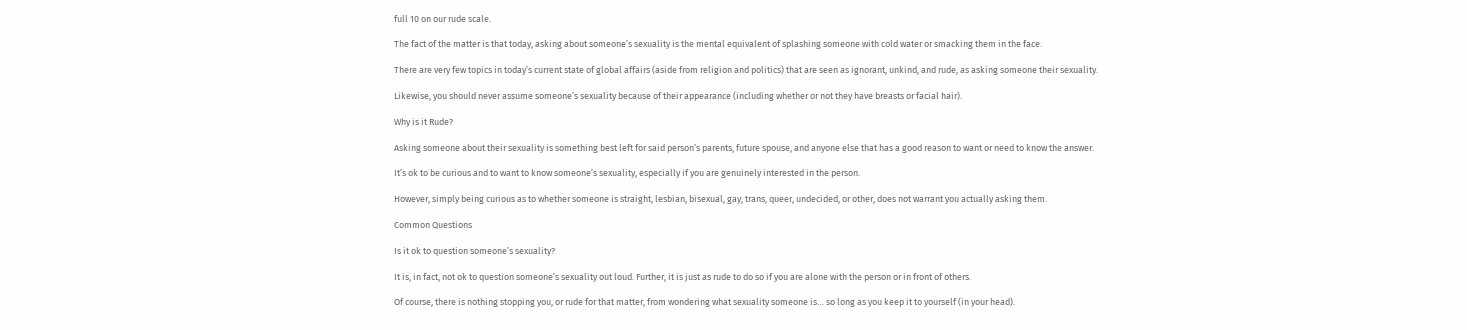full 10 on our rude scale.

The fact of the matter is that today, asking about someone’s sexuality is the mental equivalent of splashing someone with cold water or smacking them in the face.

There are very few topics in today’s current state of global affairs (aside from religion and politics) that are seen as ignorant, unkind, and rude, as asking someone their sexuality.

Likewise, you should never assume someone’s sexuality because of their appearance (including whether or not they have breasts or facial hair).

Why is it Rude?

Asking someone about their sexuality is something best left for said person’s parents, future spouse, and anyone else that has a good reason to want or need to know the answer.

It’s ok to be curious and to want to know someone’s sexuality, especially if you are genuinely interested in the person.

However, simply being curious as to whether someone is straight, lesbian, bisexual, gay, trans, queer, undecided, or other, does not warrant you actually asking them.

Common Questions

Is it ok to question someone’s sexuality?

It is, in fact, not ok to question someone’s sexuality out loud. Further, it is just as rude to do so if you are alone with the person or in front of others.

Of course, there is nothing stopping you, or rude for that matter, from wondering what sexuality someone is… so long as you keep it to yourself (in your head).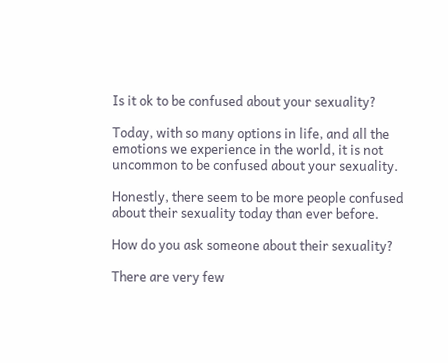Is it ok to be confused about your sexuality?

Today, with so many options in life, and all the emotions we experience in the world, it is not uncommon to be confused about your sexuality.

Honestly, there seem to be more people confused about their sexuality today than ever before.

How do you ask someone about their sexuality?

There are very few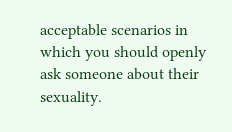acceptable scenarios in which you should openly ask someone about their sexuality.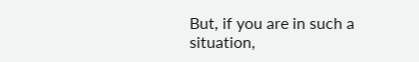But, if you are in such a situation,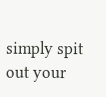simply spit out your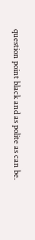question point black and as polite as can be.